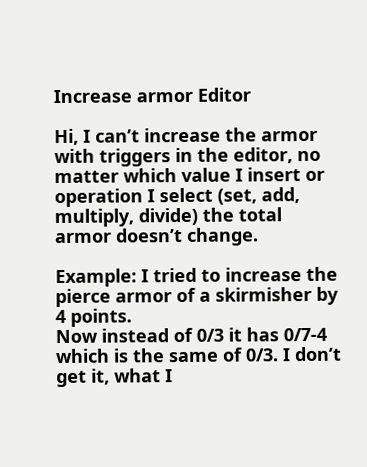Increase armor Editor

Hi, I can’t increase the armor with triggers in the editor, no matter which value I insert or operation I select (set, add, multiply, divide) the total armor doesn’t change.

Example: I tried to increase the pierce armor of a skirmisher by 4 points.
Now instead of 0/3 it has 0/7-4 which is the same of 0/3. I don’t get it, what I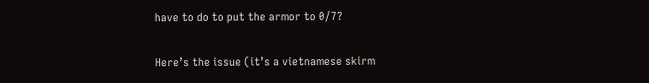have to do to put the armor to 0/7?

Here’s the issue (it’s a vietnamese skirm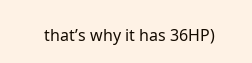that’s why it has 36HP)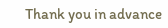Thank you in advance